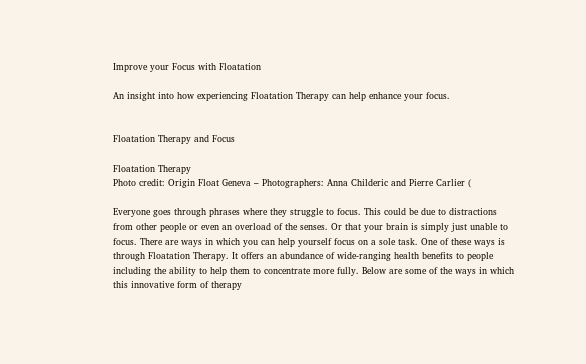Improve your Focus with Floatation

An insight into how experiencing Floatation Therapy can help enhance your focus.


Floatation Therapy and Focus

Floatation Therapy
Photo credit: Origin Float Geneva – Photographers: Anna Childeric and Pierre Carlier (

Everyone goes through phrases where they struggle to focus. This could be due to distractions from other people or even an overload of the senses. Or that your brain is simply just unable to focus. There are ways in which you can help yourself focus on a sole task. One of these ways is through Floatation Therapy. It offers an abundance of wide-ranging health benefits to people including the ability to help them to concentrate more fully. Below are some of the ways in which this innovative form of therapy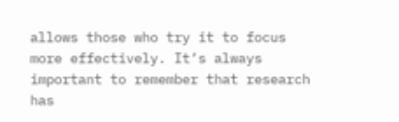allows those who try it to focus more effectively. It’s always important to remember that research has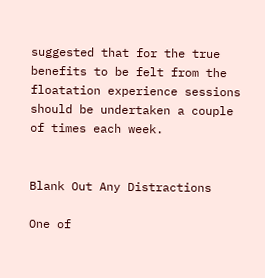suggested that for the true benefits to be felt from the floatation experience sessions should be undertaken a couple of times each week.


Blank Out Any Distractions

One of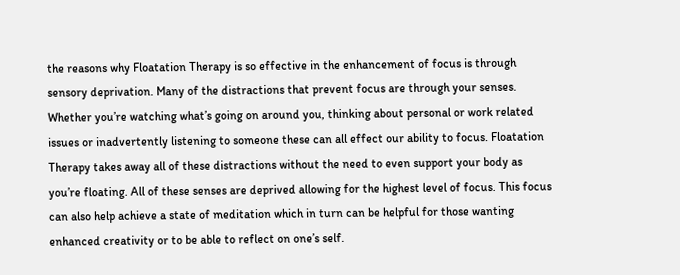the reasons why Floatation Therapy is so effective in the enhancement of focus is through sensory deprivation. Many of the distractions that prevent focus are through your senses. Whether you’re watching what’s going on around you, thinking about personal or work related issues or inadvertently listening to someone these can all effect our ability to focus. Floatation Therapy takes away all of these distractions without the need to even support your body as you’re floating. All of these senses are deprived allowing for the highest level of focus. This focus can also help achieve a state of meditation which in turn can be helpful for those wanting enhanced creativity or to be able to reflect on one’s self.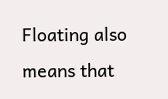Floating also means that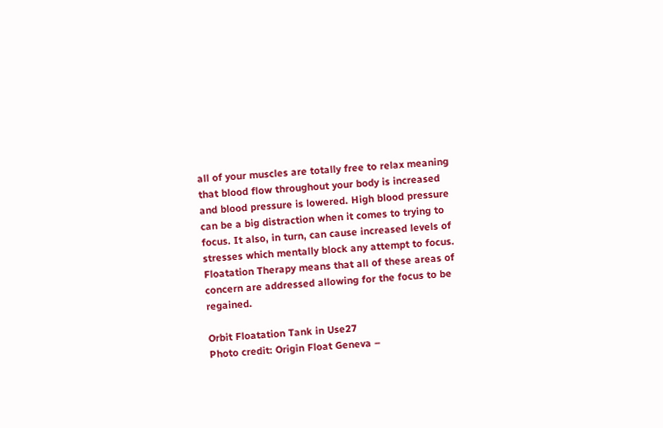all of your muscles are totally free to relax meaning that blood flow throughout your body is increased and blood pressure is lowered. High blood pressure can be a big distraction when it comes to trying to focus. It also, in turn, can cause increased levels of stresses which mentally block any attempt to focus. Floatation Therapy means that all of these areas of concern are addressed allowing for the focus to be regained.

Orbit Floatation Tank in Use27
Photo credit: Origin Float Geneva –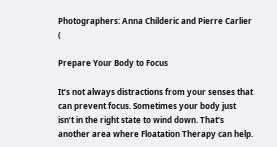Photographers: Anna Childeric and Pierre Carlier (

Prepare Your Body to Focus

It’s not always distractions from your senses that can prevent focus. Sometimes your body just isn’t in the right state to wind down. That’s another area where Floatation Therapy can help.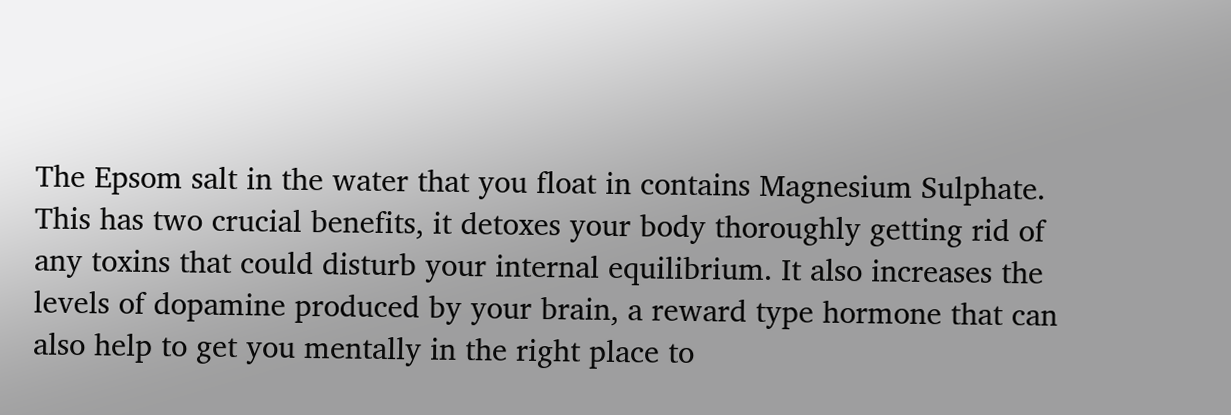The Epsom salt in the water that you float in contains Magnesium Sulphate. This has two crucial benefits, it detoxes your body thoroughly getting rid of any toxins that could disturb your internal equilibrium. It also increases the levels of dopamine produced by your brain, a reward type hormone that can also help to get you mentally in the right place to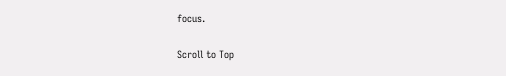focus.

Scroll to Top